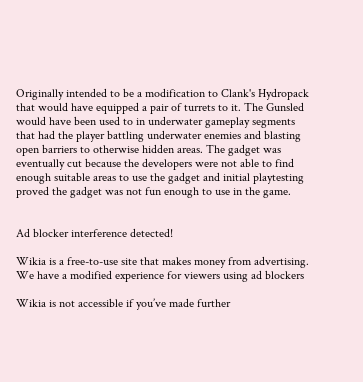Originally intended to be a modification to Clank's Hydropack that would have equipped a pair of turrets to it. The Gunsled would have been used to in underwater gameplay segments that had the player battling underwater enemies and blasting open barriers to otherwise hidden areas. The gadget was eventually cut because the developers were not able to find enough suitable areas to use the gadget and initial playtesting proved the gadget was not fun enough to use in the game.


Ad blocker interference detected!

Wikia is a free-to-use site that makes money from advertising. We have a modified experience for viewers using ad blockers

Wikia is not accessible if you’ve made further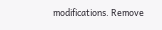modifications. Remove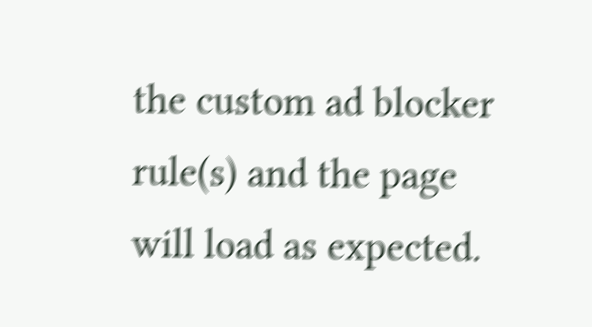the custom ad blocker rule(s) and the page will load as expected.